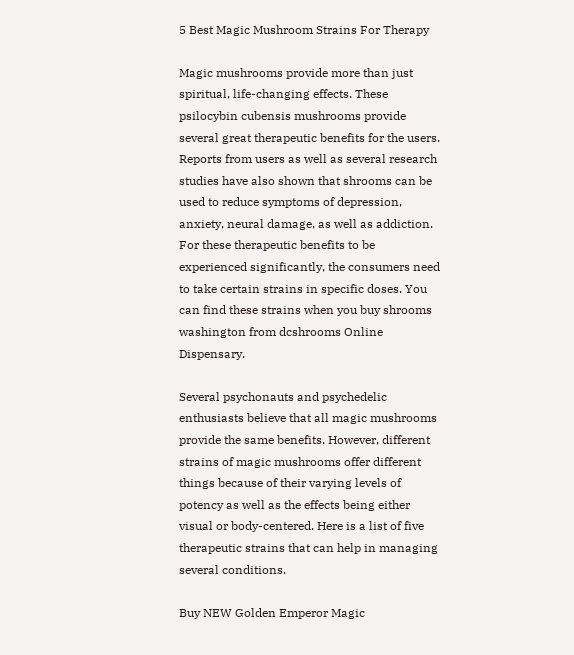5 Best Magic Mushroom Strains For Therapy

Magic mushrooms provide more than just spiritual, life-changing effects. These psilocybin cubensis mushrooms provide several great therapeutic benefits for the users. Reports from users as well as several research studies have also shown that shrooms can be used to reduce symptoms of depression, anxiety, neural damage, as well as addiction. For these therapeutic benefits to be experienced significantly, the consumers need to take certain strains in specific doses. You can find these strains when you buy shrooms washington from dcshrooms Online Dispensary.

Several psychonauts and psychedelic enthusiasts believe that all magic mushrooms provide the same benefits. However, different strains of magic mushrooms offer different things because of their varying levels of potency as well as the effects being either visual or body-centered. Here is a list of five therapeutic strains that can help in managing several conditions.

Buy NEW Golden Emperor Magic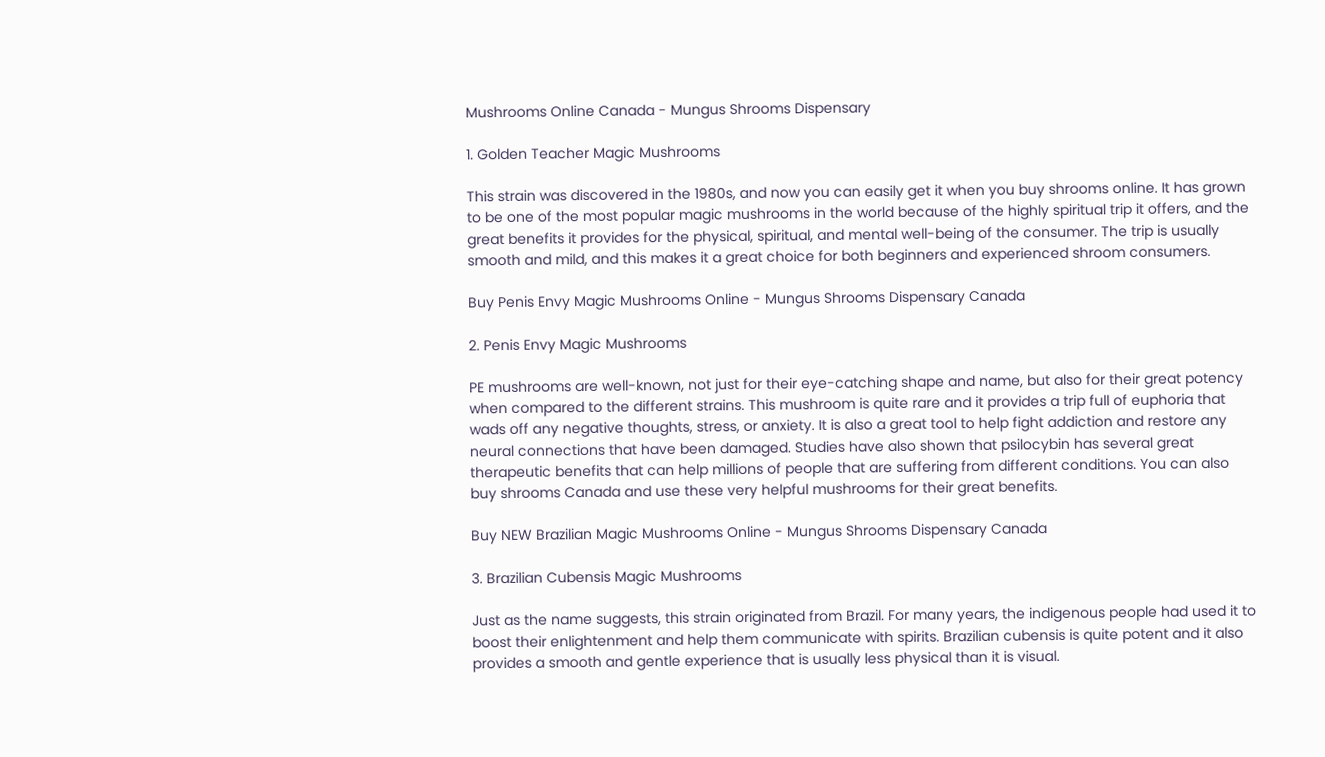Mushrooms Online Canada - Mungus Shrooms Dispensary

1. Golden Teacher Magic Mushrooms

This strain was discovered in the 1980s, and now you can easily get it when you buy shrooms online. It has grown to be one of the most popular magic mushrooms in the world because of the highly spiritual trip it offers, and the great benefits it provides for the physical, spiritual, and mental well-being of the consumer. The trip is usually smooth and mild, and this makes it a great choice for both beginners and experienced shroom consumers.

Buy Penis Envy Magic Mushrooms Online - Mungus Shrooms Dispensary Canada

2. Penis Envy Magic Mushrooms

PE mushrooms are well-known, not just for their eye-catching shape and name, but also for their great potency when compared to the different strains. This mushroom is quite rare and it provides a trip full of euphoria that wads off any negative thoughts, stress, or anxiety. It is also a great tool to help fight addiction and restore any neural connections that have been damaged. Studies have also shown that psilocybin has several great therapeutic benefits that can help millions of people that are suffering from different conditions. You can also buy shrooms Canada and use these very helpful mushrooms for their great benefits.

Buy NEW Brazilian Magic Mushrooms Online - Mungus Shrooms Dispensary Canada

3. Brazilian Cubensis Magic Mushrooms

Just as the name suggests, this strain originated from Brazil. For many years, the indigenous people had used it to boost their enlightenment and help them communicate with spirits. Brazilian cubensis is quite potent and it also provides a smooth and gentle experience that is usually less physical than it is visual.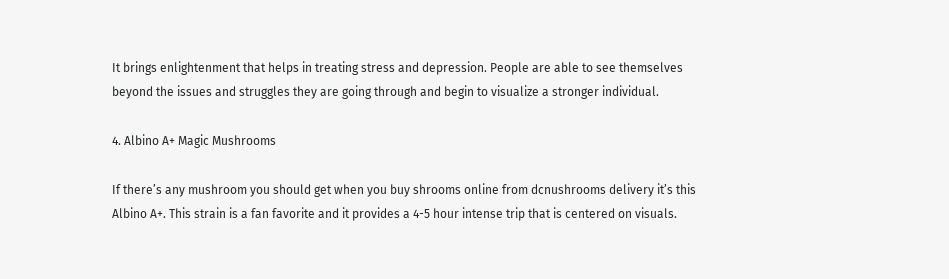It brings enlightenment that helps in treating stress and depression. People are able to see themselves beyond the issues and struggles they are going through and begin to visualize a stronger individual.

4. Albino A+ Magic Mushrooms

If there’s any mushroom you should get when you buy shrooms online from dcnushrooms delivery it’s this Albino A+. This strain is a fan favorite and it provides a 4-5 hour intense trip that is centered on visuals.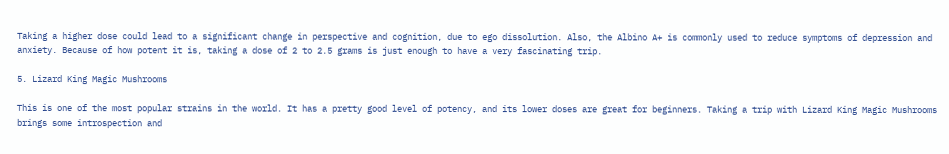Taking a higher dose could lead to a significant change in perspective and cognition, due to ego dissolution. Also, the Albino A+ is commonly used to reduce symptoms of depression and anxiety. Because of how potent it is, taking a dose of 2 to 2.5 grams is just enough to have a very fascinating trip.

5. Lizard King Magic Mushrooms

This is one of the most popular strains in the world. It has a pretty good level of potency, and its lower doses are great for beginners. Taking a trip with Lizard King Magic Mushrooms brings some introspection and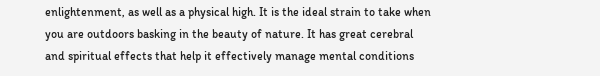enlightenment, as well as a physical high. It is the ideal strain to take when you are outdoors basking in the beauty of nature. It has great cerebral and spiritual effects that help it effectively manage mental conditions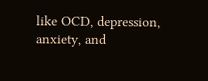like OCD, depression, anxiety, and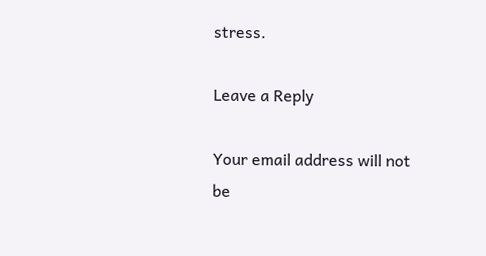stress.

Leave a Reply

Your email address will not be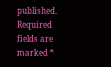published. Required fields are marked *